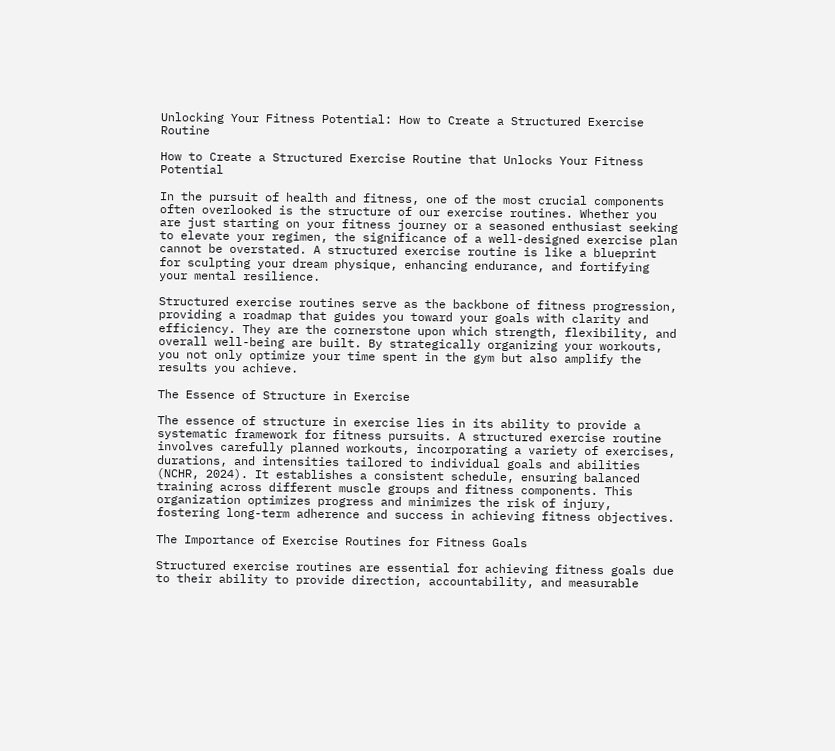Unlocking Your Fitness Potential: How to Create a Structured Exercise Routine

How to Create a Structured Exercise Routine that Unlocks Your Fitness Potential

In the pursuit of health and fitness, one of the most crucial components often overlooked is the structure of our exercise routines. Whether you are just starting on your fitness journey or a seasoned enthusiast seeking to elevate your regimen, the significance of a well-designed exercise plan cannot be overstated. A structured exercise routine is like a blueprint for sculpting your dream physique, enhancing endurance, and fortifying your mental resilience.

Structured exercise routines serve as the backbone of fitness progression, providing a roadmap that guides you toward your goals with clarity and efficiency. They are the cornerstone upon which strength, flexibility, and overall well-being are built. By strategically organizing your workouts, you not only optimize your time spent in the gym but also amplify the results you achieve.

The Essence of Structure in Exercise

The essence of structure in exercise lies in its ability to provide a systematic framework for fitness pursuits. A structured exercise routine involves carefully planned workouts, incorporating a variety of exercises, durations, and intensities tailored to individual goals and abilities (NCHR, 2024). It establishes a consistent schedule, ensuring balanced training across different muscle groups and fitness components. This organization optimizes progress and minimizes the risk of injury, fostering long-term adherence and success in achieving fitness objectives.

The Importance of Exercise Routines for Fitness Goals

Structured exercise routines are essential for achieving fitness goals due to their ability to provide direction, accountability, and measurable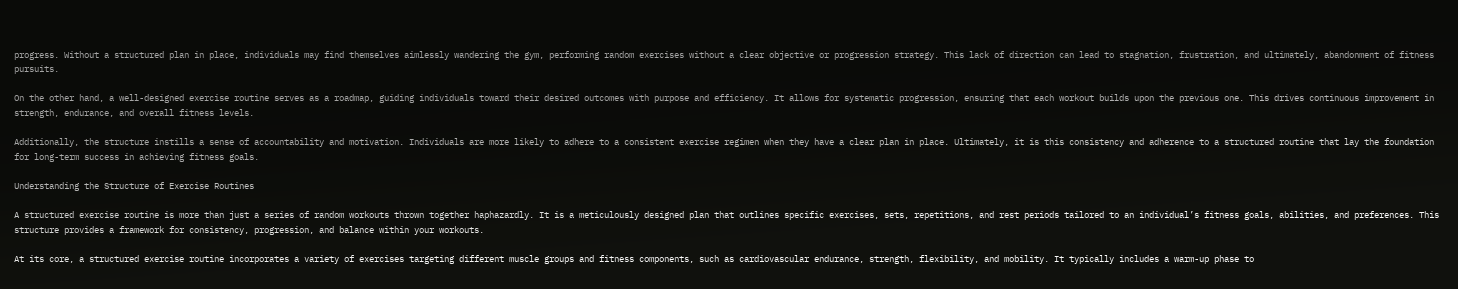progress. Without a structured plan in place, individuals may find themselves aimlessly wandering the gym, performing random exercises without a clear objective or progression strategy. This lack of direction can lead to stagnation, frustration, and ultimately, abandonment of fitness pursuits.

On the other hand, a well-designed exercise routine serves as a roadmap, guiding individuals toward their desired outcomes with purpose and efficiency. It allows for systematic progression, ensuring that each workout builds upon the previous one. This drives continuous improvement in strength, endurance, and overall fitness levels.

Additionally, the structure instills a sense of accountability and motivation. Individuals are more likely to adhere to a consistent exercise regimen when they have a clear plan in place. Ultimately, it is this consistency and adherence to a structured routine that lay the foundation for long-term success in achieving fitness goals.

Understanding the Structure of Exercise Routines

A structured exercise routine is more than just a series of random workouts thrown together haphazardly. It is a meticulously designed plan that outlines specific exercises, sets, repetitions, and rest periods tailored to an individual’s fitness goals, abilities, and preferences. This structure provides a framework for consistency, progression, and balance within your workouts.

At its core, a structured exercise routine incorporates a variety of exercises targeting different muscle groups and fitness components, such as cardiovascular endurance, strength, flexibility, and mobility. It typically includes a warm-up phase to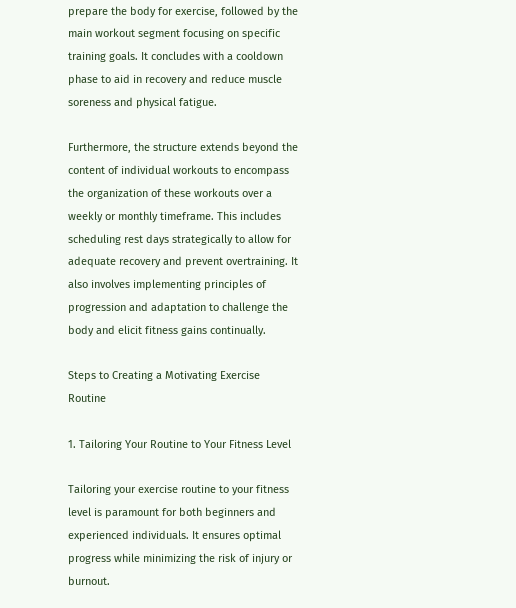prepare the body for exercise, followed by the main workout segment focusing on specific training goals. It concludes with a cooldown phase to aid in recovery and reduce muscle soreness and physical fatigue.

Furthermore, the structure extends beyond the content of individual workouts to encompass the organization of these workouts over a weekly or monthly timeframe. This includes scheduling rest days strategically to allow for adequate recovery and prevent overtraining. It also involves implementing principles of progression and adaptation to challenge the body and elicit fitness gains continually.

Steps to Creating a Motivating Exercise Routine

1. Tailoring Your Routine to Your Fitness Level

Tailoring your exercise routine to your fitness level is paramount for both beginners and experienced individuals. It ensures optimal progress while minimizing the risk of injury or burnout.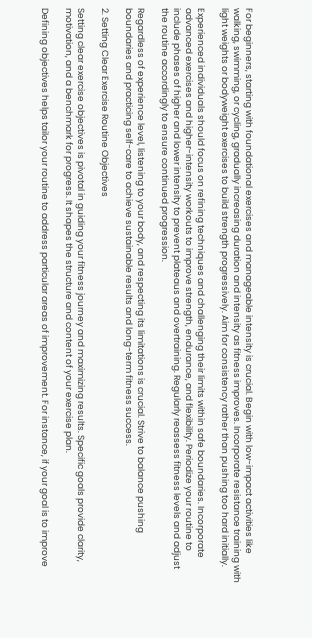For beginners, starting with foundational exercises and manageable intensity is crucial. Begin with low-impact activities like walking, swimming, or cycling, gradually increasing duration and intensity as fitness improves. Incorporate resistance training with light weights or bodyweight exercises to build strength progressively. Aim for consistency rather than pushing too hard initially.

Experienced individuals should focus on refining techniques and challenging their limits within safe boundaries. Incorporate advanced exercises and higher-intensity workouts to improve strength, endurance, and flexibility. Periodize your routine to include phases of higher and lower intensity to prevent plateaus and overtraining. Regularly reassess fitness levels and adjust the routine accordingly to ensure continued progression.

Regardless of experience level, listening to your body, and respecting its limitations is crucial. Strive to balance pushing boundaries and practicing self-care to achieve sustainable results and long-term fitness success.

2. Setting Clear Exercise Routine Objectives

Setting clear exercise objectives is pivotal in guiding your fitness journey and maximizing results. Specific goals provide clarity, motivation, and a benchmark for progress. It shapes the structure and content of your exercise plan.

Defining objectives helps tailor your routine to address particular areas of improvement. For instance, if your goal is to improve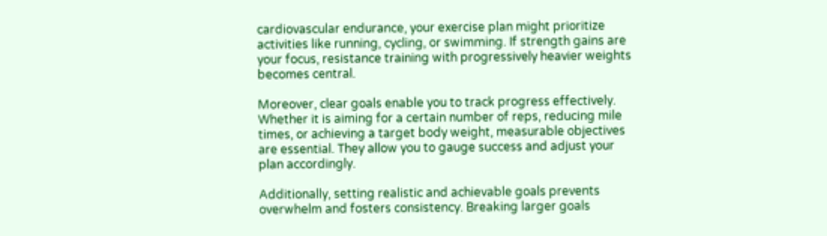cardiovascular endurance, your exercise plan might prioritize activities like running, cycling, or swimming. If strength gains are your focus, resistance training with progressively heavier weights becomes central.

Moreover, clear goals enable you to track progress effectively. Whether it is aiming for a certain number of reps, reducing mile times, or achieving a target body weight, measurable objectives are essential. They allow you to gauge success and adjust your plan accordingly.

Additionally, setting realistic and achievable goals prevents overwhelm and fosters consistency. Breaking larger goals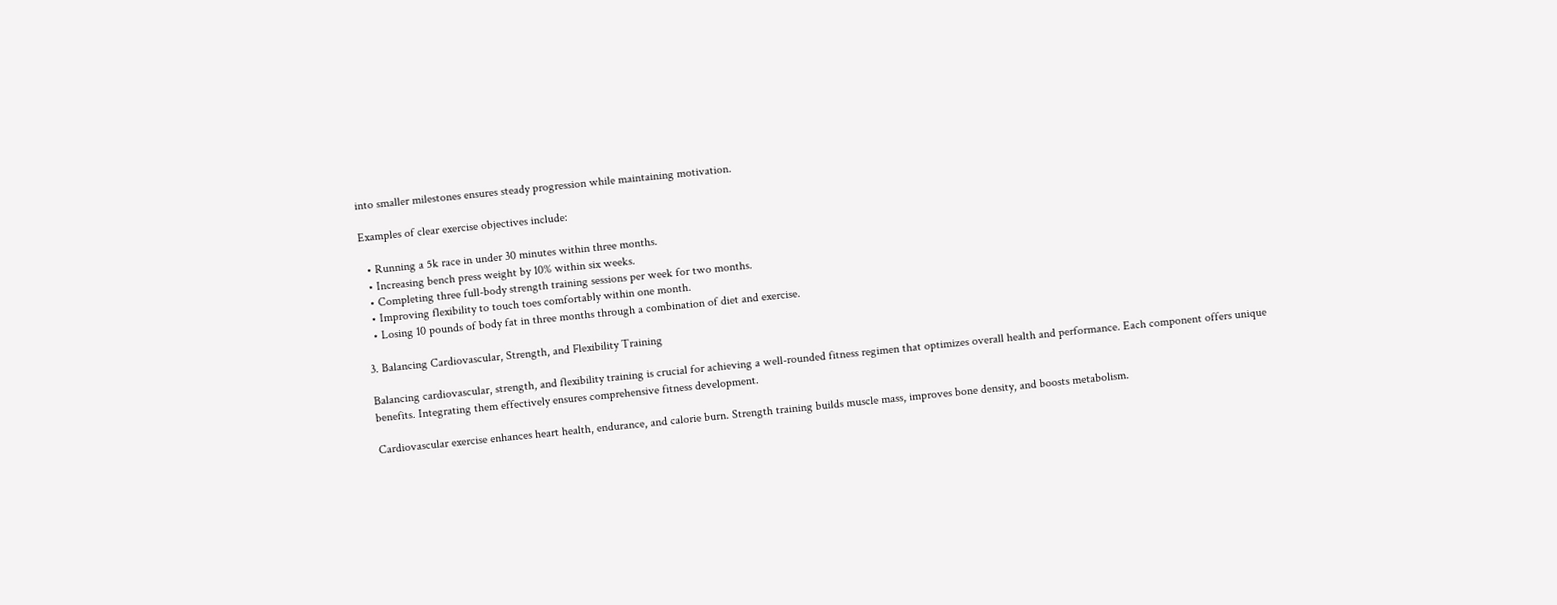into smaller milestones ensures steady progression while maintaining motivation.

Examples of clear exercise objectives include:

  • Running a 5k race in under 30 minutes within three months.
  • Increasing bench press weight by 10% within six weeks.
  • Completing three full-body strength training sessions per week for two months.
  • Improving flexibility to touch toes comfortably within one month.
  • Losing 10 pounds of body fat in three months through a combination of diet and exercise.

3. Balancing Cardiovascular, Strength, and Flexibility Training

Balancing cardiovascular, strength, and flexibility training is crucial for achieving a well-rounded fitness regimen that optimizes overall health and performance. Each component offers unique benefits. Integrating them effectively ensures comprehensive fitness development.

Cardiovascular exercise enhances heart health, endurance, and calorie burn. Strength training builds muscle mass, improves bone density, and boosts metabolism.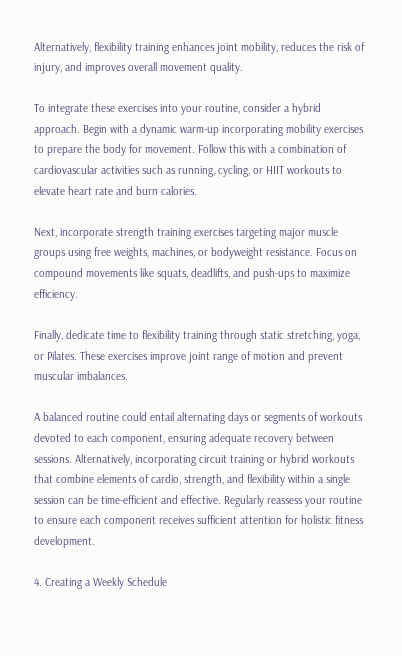Alternatively, flexibility training enhances joint mobility, reduces the risk of injury, and improves overall movement quality.

To integrate these exercises into your routine, consider a hybrid approach. Begin with a dynamic warm-up incorporating mobility exercises to prepare the body for movement. Follow this with a combination of cardiovascular activities such as running, cycling, or HIIT workouts to elevate heart rate and burn calories.

Next, incorporate strength training exercises targeting major muscle groups using free weights, machines, or bodyweight resistance. Focus on compound movements like squats, deadlifts, and push-ups to maximize efficiency.

Finally, dedicate time to flexibility training through static stretching, yoga, or Pilates. These exercises improve joint range of motion and prevent muscular imbalances.

A balanced routine could entail alternating days or segments of workouts devoted to each component, ensuring adequate recovery between sessions. Alternatively, incorporating circuit training or hybrid workouts that combine elements of cardio, strength, and flexibility within a single session can be time-efficient and effective. Regularly reassess your routine to ensure each component receives sufficient attention for holistic fitness development.

4. Creating a Weekly Schedule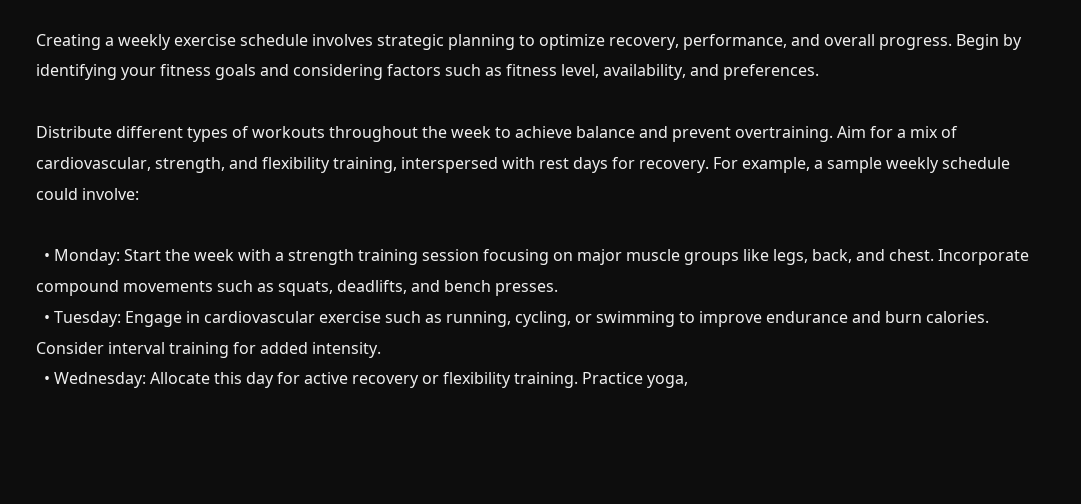Creating a weekly exercise schedule involves strategic planning to optimize recovery, performance, and overall progress. Begin by identifying your fitness goals and considering factors such as fitness level, availability, and preferences.

Distribute different types of workouts throughout the week to achieve balance and prevent overtraining. Aim for a mix of cardiovascular, strength, and flexibility training, interspersed with rest days for recovery. For example, a sample weekly schedule could involve:

  • Monday: Start the week with a strength training session focusing on major muscle groups like legs, back, and chest. Incorporate compound movements such as squats, deadlifts, and bench presses.
  • Tuesday: Engage in cardiovascular exercise such as running, cycling, or swimming to improve endurance and burn calories. Consider interval training for added intensity.
  • Wednesday: Allocate this day for active recovery or flexibility training. Practice yoga,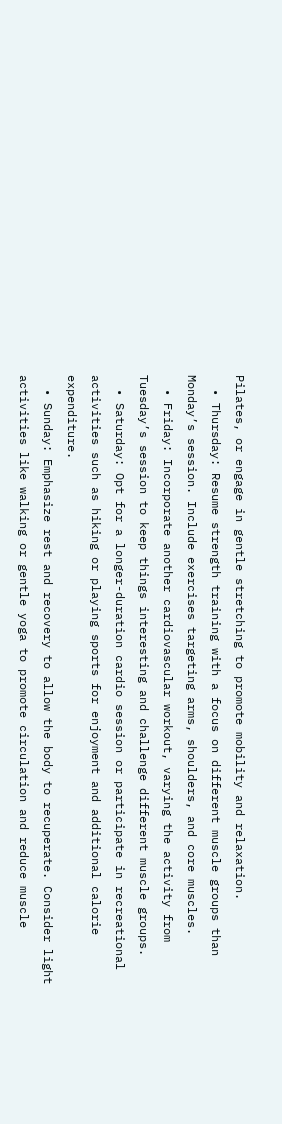Pilates, or engage in gentle stretching to promote mobility and relaxation.
  • Thursday: Resume strength training with a focus on different muscle groups than Monday’s session. Include exercises targeting arms, shoulders, and core muscles.
  • Friday: Incorporate another cardiovascular workout, varying the activity from Tuesday’s session to keep things interesting and challenge different muscle groups.
  • Saturday: Opt for a longer-duration cardio session or participate in recreational activities such as hiking or playing sports for enjoyment and additional calorie expenditure.
  • Sunday: Emphasize rest and recovery to allow the body to recuperate. Consider light activities like walking or gentle yoga to promote circulation and reduce muscle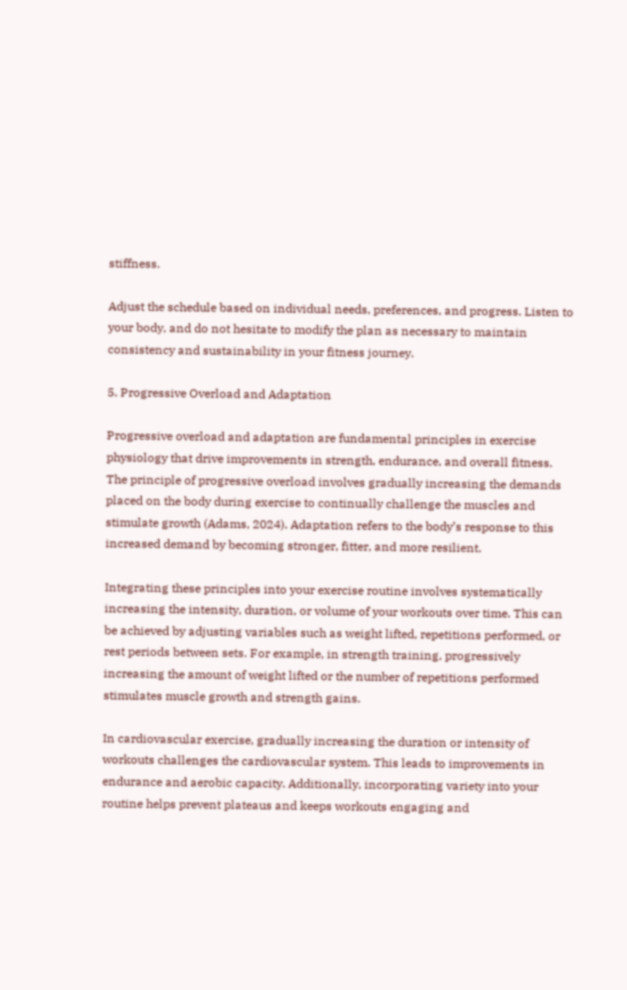stiffness.

Adjust the schedule based on individual needs, preferences, and progress. Listen to your body, and do not hesitate to modify the plan as necessary to maintain consistency and sustainability in your fitness journey.

5. Progressive Overload and Adaptation

Progressive overload and adaptation are fundamental principles in exercise physiology that drive improvements in strength, endurance, and overall fitness. The principle of progressive overload involves gradually increasing the demands placed on the body during exercise to continually challenge the muscles and stimulate growth (Adams, 2024). Adaptation refers to the body’s response to this increased demand by becoming stronger, fitter, and more resilient.

Integrating these principles into your exercise routine involves systematically increasing the intensity, duration, or volume of your workouts over time. This can be achieved by adjusting variables such as weight lifted, repetitions performed, or rest periods between sets. For example, in strength training, progressively increasing the amount of weight lifted or the number of repetitions performed stimulates muscle growth and strength gains.

In cardiovascular exercise, gradually increasing the duration or intensity of workouts challenges the cardiovascular system. This leads to improvements in endurance and aerobic capacity. Additionally, incorporating variety into your routine helps prevent plateaus and keeps workouts engaging and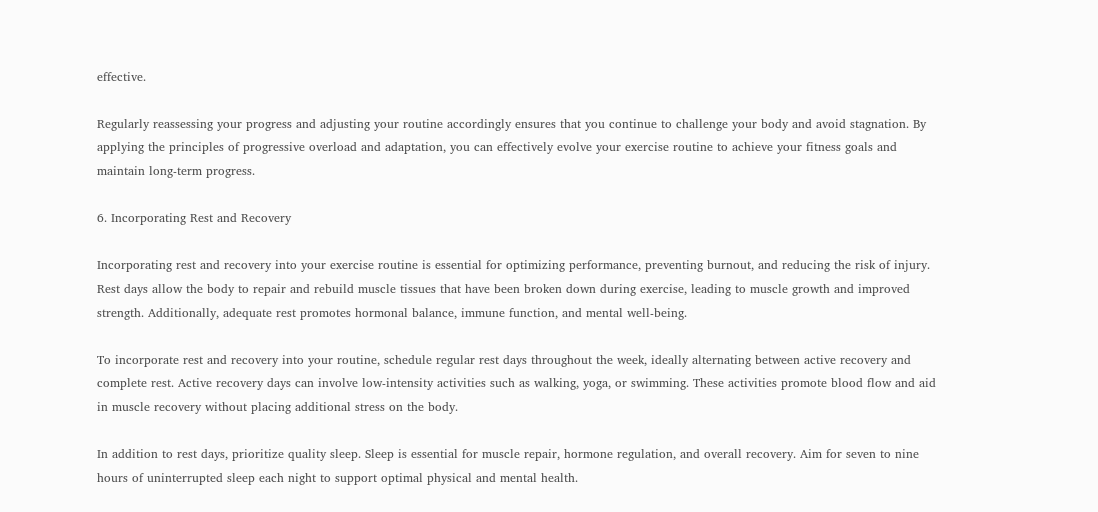effective.

Regularly reassessing your progress and adjusting your routine accordingly ensures that you continue to challenge your body and avoid stagnation. By applying the principles of progressive overload and adaptation, you can effectively evolve your exercise routine to achieve your fitness goals and maintain long-term progress.

6. Incorporating Rest and Recovery

Incorporating rest and recovery into your exercise routine is essential for optimizing performance, preventing burnout, and reducing the risk of injury. Rest days allow the body to repair and rebuild muscle tissues that have been broken down during exercise, leading to muscle growth and improved strength. Additionally, adequate rest promotes hormonal balance, immune function, and mental well-being.

To incorporate rest and recovery into your routine, schedule regular rest days throughout the week, ideally alternating between active recovery and complete rest. Active recovery days can involve low-intensity activities such as walking, yoga, or swimming. These activities promote blood flow and aid in muscle recovery without placing additional stress on the body.

In addition to rest days, prioritize quality sleep. Sleep is essential for muscle repair, hormone regulation, and overall recovery. Aim for seven to nine hours of uninterrupted sleep each night to support optimal physical and mental health.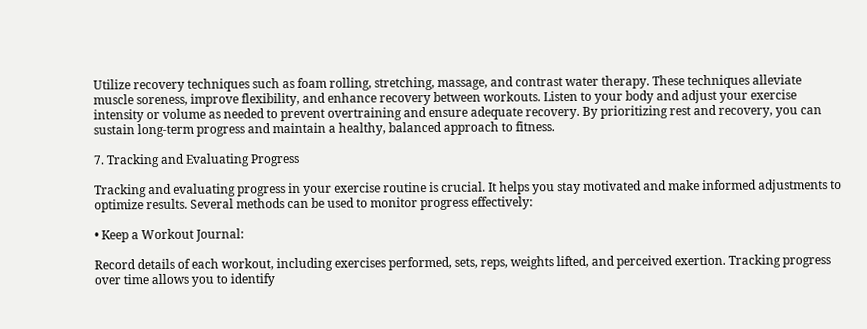Utilize recovery techniques such as foam rolling, stretching, massage, and contrast water therapy. These techniques alleviate muscle soreness, improve flexibility, and enhance recovery between workouts. Listen to your body and adjust your exercise intensity or volume as needed to prevent overtraining and ensure adequate recovery. By prioritizing rest and recovery, you can sustain long-term progress and maintain a healthy, balanced approach to fitness.

7. Tracking and Evaluating Progress

Tracking and evaluating progress in your exercise routine is crucial. It helps you stay motivated and make informed adjustments to optimize results. Several methods can be used to monitor progress effectively:

• Keep a Workout Journal:

Record details of each workout, including exercises performed, sets, reps, weights lifted, and perceived exertion. Tracking progress over time allows you to identify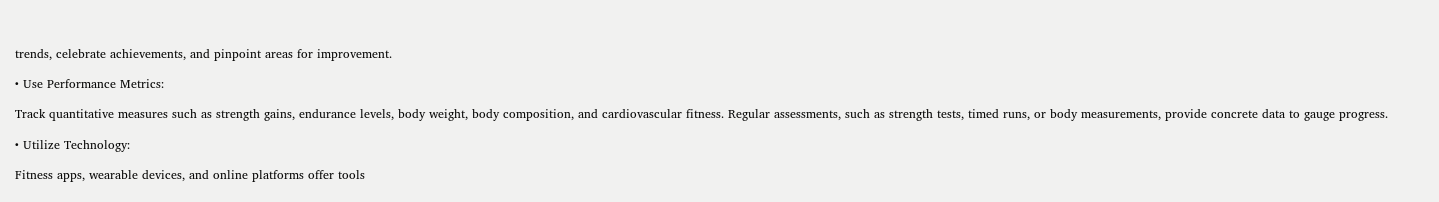trends, celebrate achievements, and pinpoint areas for improvement.

• Use Performance Metrics:

Track quantitative measures such as strength gains, endurance levels, body weight, body composition, and cardiovascular fitness. Regular assessments, such as strength tests, timed runs, or body measurements, provide concrete data to gauge progress.

• Utilize Technology:

Fitness apps, wearable devices, and online platforms offer tools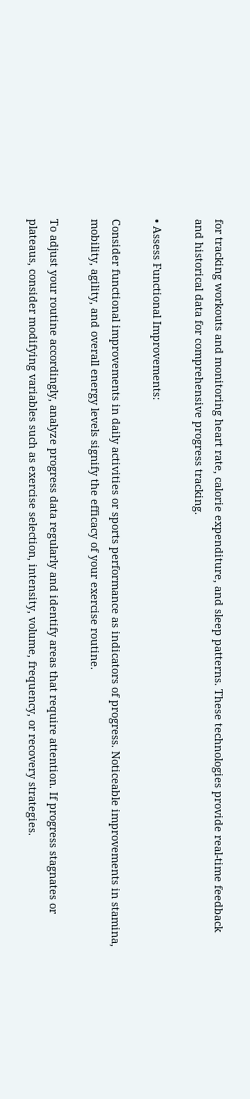for tracking workouts and monitoring heart rate, calorie expenditure, and sleep patterns. These technologies provide real-time feedback and historical data for comprehensive progress tracking.

• Assess Functional Improvements:

Consider functional improvements in daily activities or sports performance as indicators of progress. Noticeable improvements in stamina, mobility, agility, and overall energy levels signify the efficacy of your exercise routine.

To adjust your routine accordingly, analyze progress data regularly and identify areas that require attention. If progress stagnates or plateaus, consider modifying variables such as exercise selection, intensity, volume, frequency, or recovery strategies.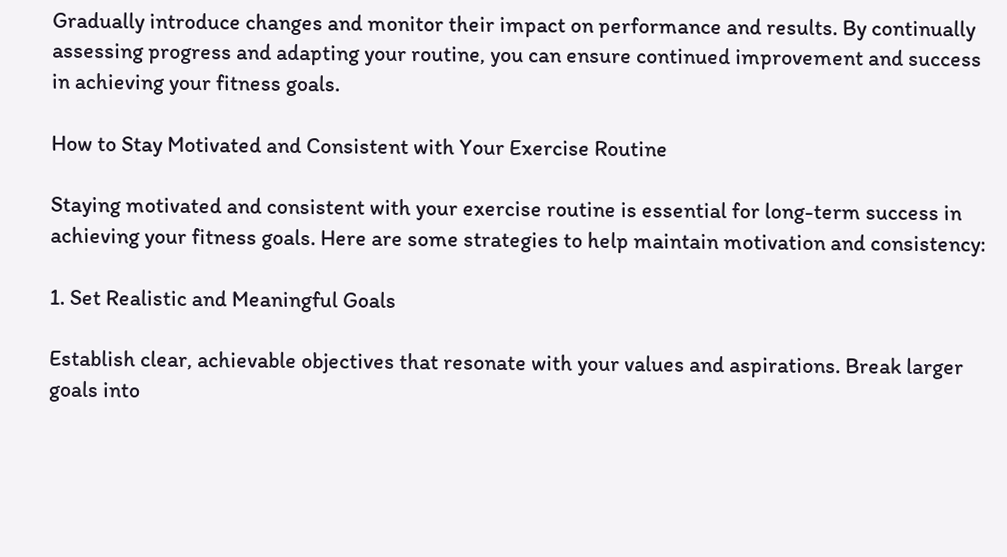Gradually introduce changes and monitor their impact on performance and results. By continually assessing progress and adapting your routine, you can ensure continued improvement and success in achieving your fitness goals.

How to Stay Motivated and Consistent with Your Exercise Routine

Staying motivated and consistent with your exercise routine is essential for long-term success in achieving your fitness goals. Here are some strategies to help maintain motivation and consistency:

1. Set Realistic and Meaningful Goals

Establish clear, achievable objectives that resonate with your values and aspirations. Break larger goals into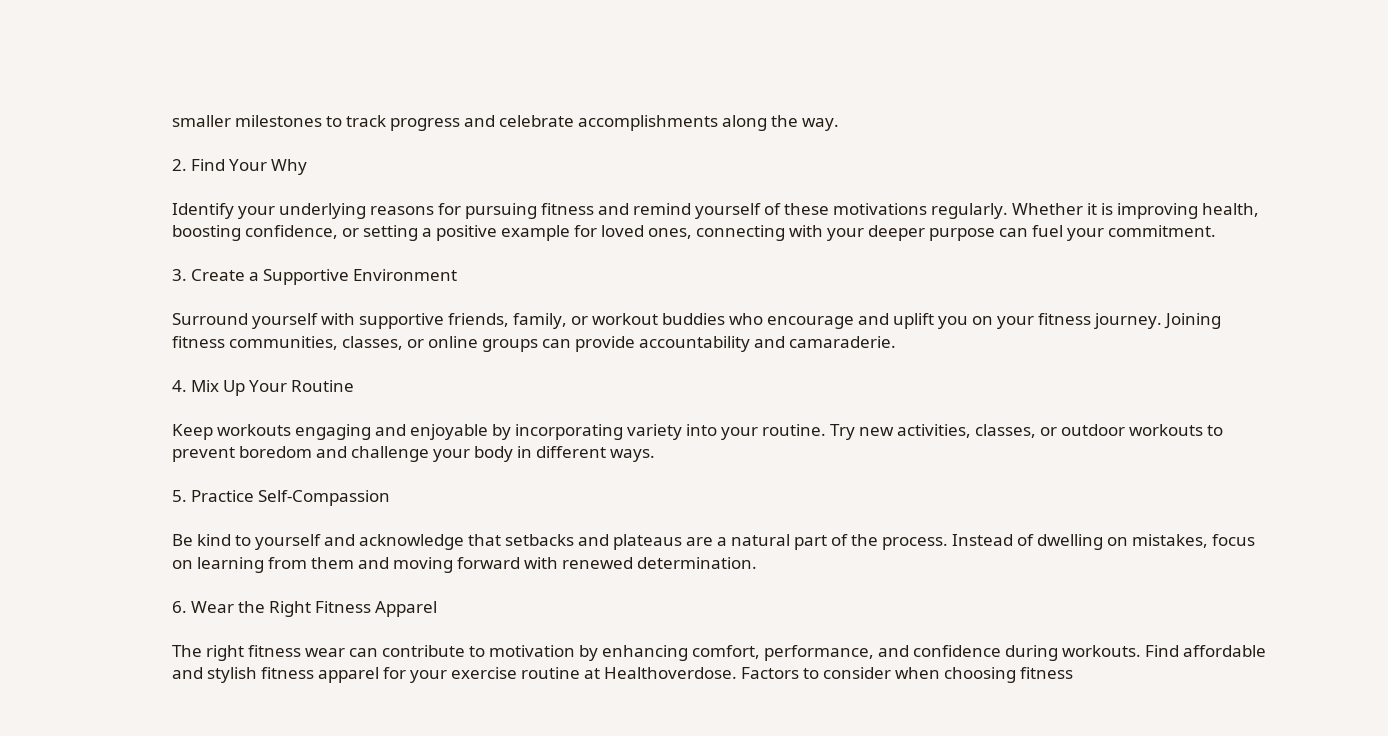smaller milestones to track progress and celebrate accomplishments along the way.

2. Find Your Why

Identify your underlying reasons for pursuing fitness and remind yourself of these motivations regularly. Whether it is improving health, boosting confidence, or setting a positive example for loved ones, connecting with your deeper purpose can fuel your commitment.

3. Create a Supportive Environment

Surround yourself with supportive friends, family, or workout buddies who encourage and uplift you on your fitness journey. Joining fitness communities, classes, or online groups can provide accountability and camaraderie.

4. Mix Up Your Routine

Keep workouts engaging and enjoyable by incorporating variety into your routine. Try new activities, classes, or outdoor workouts to prevent boredom and challenge your body in different ways.

5. Practice Self-Compassion

Be kind to yourself and acknowledge that setbacks and plateaus are a natural part of the process. Instead of dwelling on mistakes, focus on learning from them and moving forward with renewed determination.

6. Wear the Right Fitness Apparel

The right fitness wear can contribute to motivation by enhancing comfort, performance, and confidence during workouts. Find affordable and stylish fitness apparel for your exercise routine at Healthoverdose. Factors to consider when choosing fitness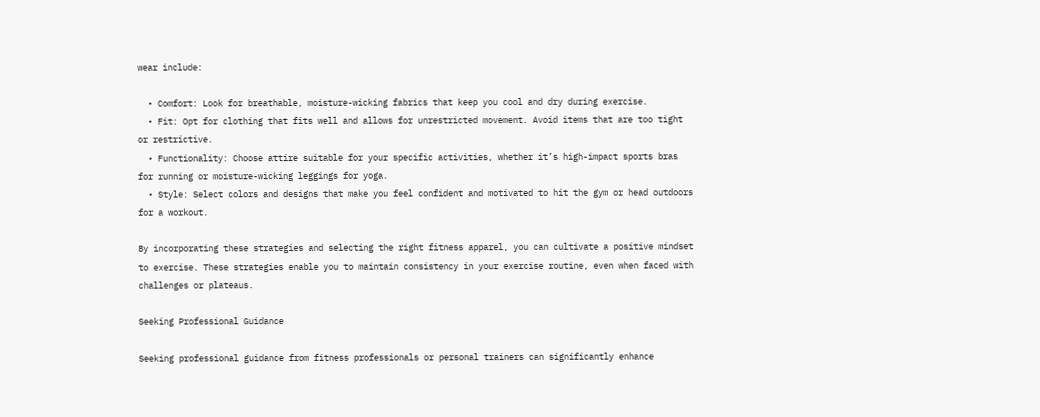wear include:

  • Comfort: Look for breathable, moisture-wicking fabrics that keep you cool and dry during exercise.
  • Fit: Opt for clothing that fits well and allows for unrestricted movement. Avoid items that are too tight or restrictive.
  • Functionality: Choose attire suitable for your specific activities, whether it’s high-impact sports bras for running or moisture-wicking leggings for yoga.
  • Style: Select colors and designs that make you feel confident and motivated to hit the gym or head outdoors for a workout.

By incorporating these strategies and selecting the right fitness apparel, you can cultivate a positive mindset to exercise. These strategies enable you to maintain consistency in your exercise routine, even when faced with challenges or plateaus.

Seeking Professional Guidance

Seeking professional guidance from fitness professionals or personal trainers can significantly enhance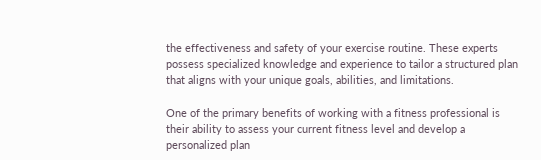the effectiveness and safety of your exercise routine. These experts possess specialized knowledge and experience to tailor a structured plan that aligns with your unique goals, abilities, and limitations.

One of the primary benefits of working with a fitness professional is their ability to assess your current fitness level and develop a personalized plan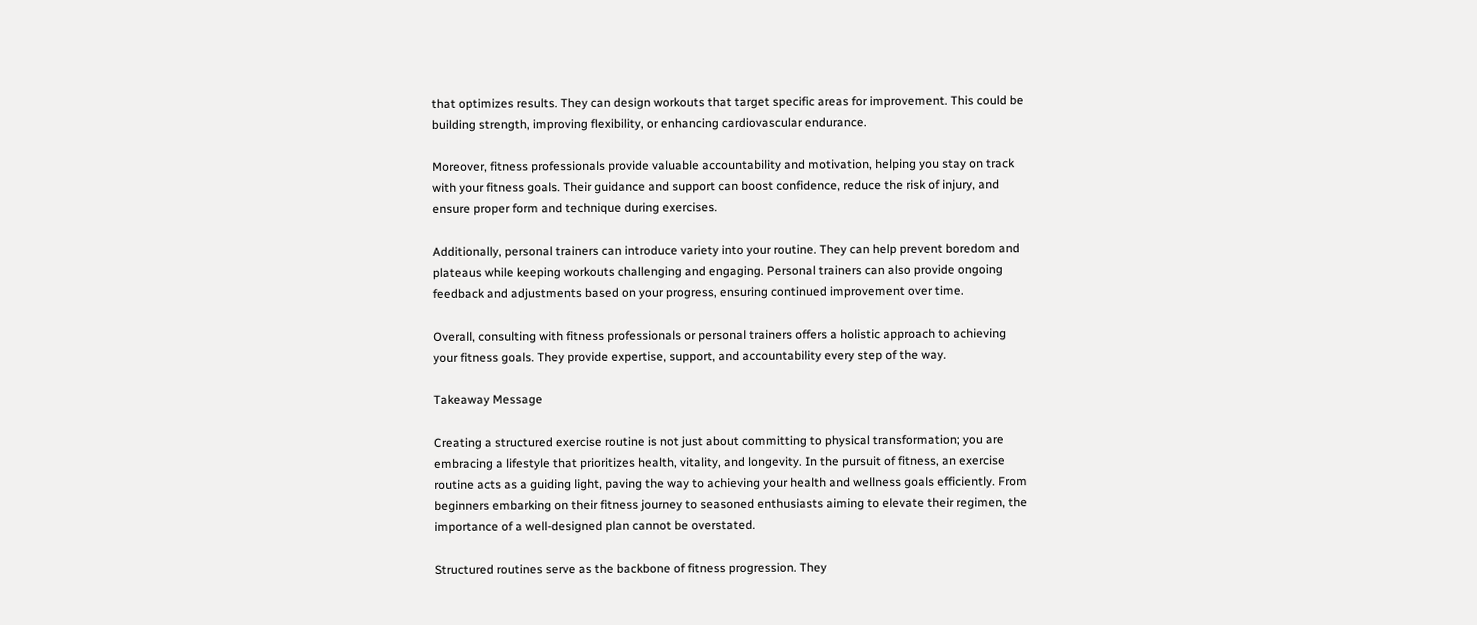that optimizes results. They can design workouts that target specific areas for improvement. This could be building strength, improving flexibility, or enhancing cardiovascular endurance.

Moreover, fitness professionals provide valuable accountability and motivation, helping you stay on track with your fitness goals. Their guidance and support can boost confidence, reduce the risk of injury, and ensure proper form and technique during exercises.

Additionally, personal trainers can introduce variety into your routine. They can help prevent boredom and plateaus while keeping workouts challenging and engaging. Personal trainers can also provide ongoing feedback and adjustments based on your progress, ensuring continued improvement over time.

Overall, consulting with fitness professionals or personal trainers offers a holistic approach to achieving your fitness goals. They provide expertise, support, and accountability every step of the way.

Takeaway Message

Creating a structured exercise routine is not just about committing to physical transformation; you are embracing a lifestyle that prioritizes health, vitality, and longevity. In the pursuit of fitness, an exercise routine acts as a guiding light, paving the way to achieving your health and wellness goals efficiently. From beginners embarking on their fitness journey to seasoned enthusiasts aiming to elevate their regimen, the importance of a well-designed plan cannot be overstated.

Structured routines serve as the backbone of fitness progression. They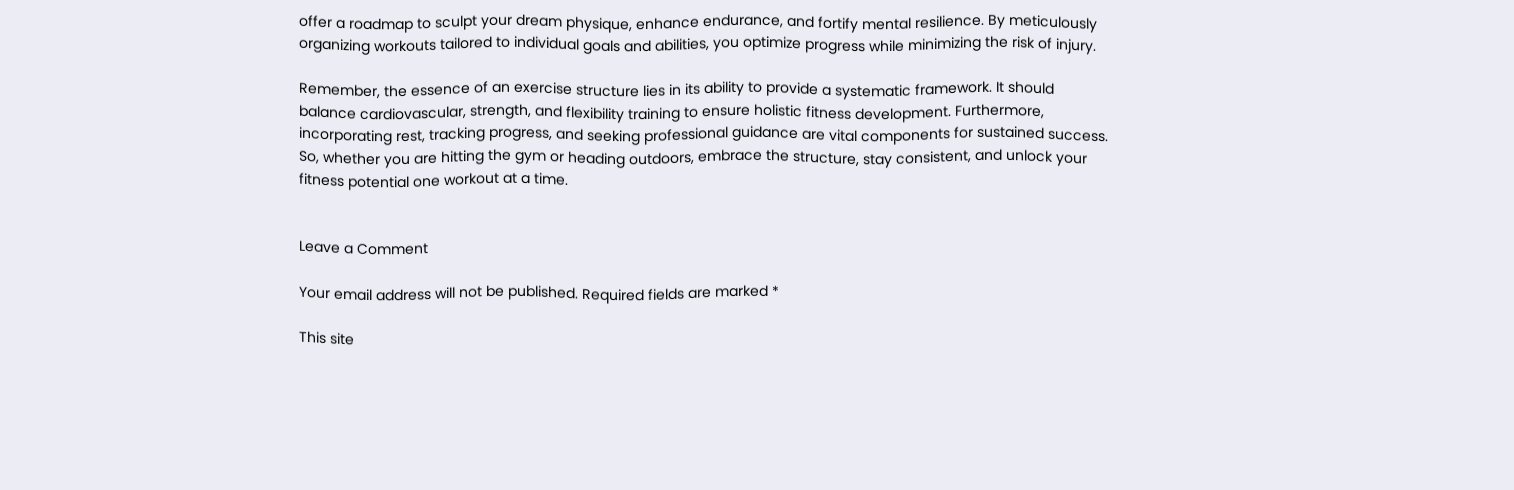offer a roadmap to sculpt your dream physique, enhance endurance, and fortify mental resilience. By meticulously organizing workouts tailored to individual goals and abilities, you optimize progress while minimizing the risk of injury.

Remember, the essence of an exercise structure lies in its ability to provide a systematic framework. It should balance cardiovascular, strength, and flexibility training to ensure holistic fitness development. Furthermore, incorporating rest, tracking progress, and seeking professional guidance are vital components for sustained success. So, whether you are hitting the gym or heading outdoors, embrace the structure, stay consistent, and unlock your fitness potential one workout at a time.


Leave a Comment

Your email address will not be published. Required fields are marked *

This site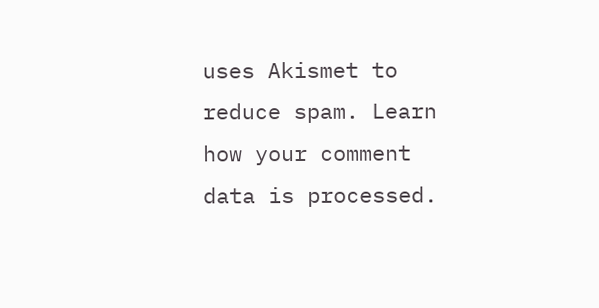uses Akismet to reduce spam. Learn how your comment data is processed.